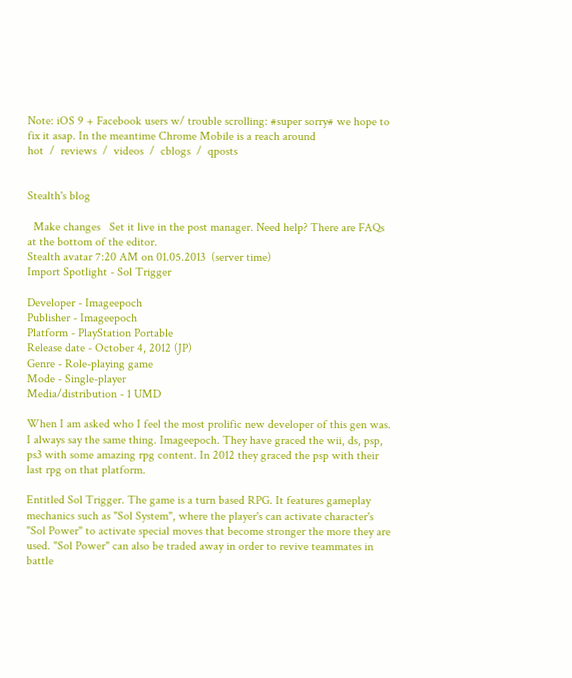Note: iOS 9 + Facebook users w/ trouble scrolling: #super sorry# we hope to fix it asap. In the meantime Chrome Mobile is a reach around
hot  /  reviews  /  videos  /  cblogs  /  qposts


Stealth's blog

  Make changes   Set it live in the post manager. Need help? There are FAQs at the bottom of the editor.
Stealth avatar 7:20 AM on 01.05.2013  (server time)
Import Spotlight - Sol Trigger

Developer - Imageepoch
Publisher - Imageepoch
Platform - PlayStation Portable
Release date - October 4, 2012 (JP)
Genre - Role-playing game
Mode - Single-player
Media/distribution - 1 UMD

When I am asked who I feel the most prolific new developer of this gen was. I always say the same thing. Imageepoch. They have graced the wii, ds, psp, ps3 with some amazing rpg content. In 2012 they graced the psp with their last rpg on that platform.

Entitled Sol Trigger. The game is a turn based RPG. It features gameplay mechanics such as "Sol System", where the player's can activate character's "Sol Power" to activate special moves that become stronger the more they are used. "Sol Power" can also be traded away in order to revive teammates in battle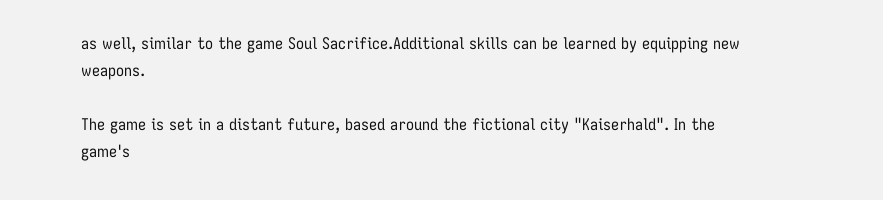as well, similar to the game Soul Sacrifice.Additional skills can be learned by equipping new weapons.

The game is set in a distant future, based around the fictional city "Kaiserhald". In the game's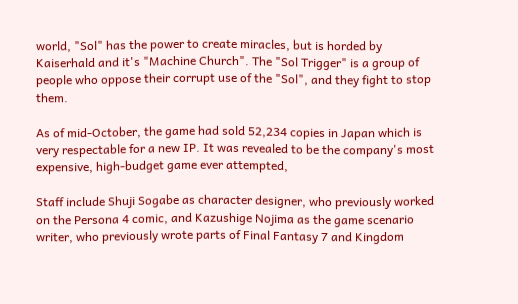world, "Sol" has the power to create miracles, but is horded by Kaiserhald and it's "Machine Church". The "Sol Trigger" is a group of people who oppose their corrupt use of the "Sol", and they fight to stop them.

As of mid-October, the game had sold 52,234 copies in Japan which is very respectable for a new IP. It was revealed to be the company's most expensive, high-budget game ever attempted,

Staff include Shuji Sogabe as character designer, who previously worked on the Persona 4 comic, and Kazushige Nojima as the game scenario writer, who previously wrote parts of Final Fantasy 7 and Kingdom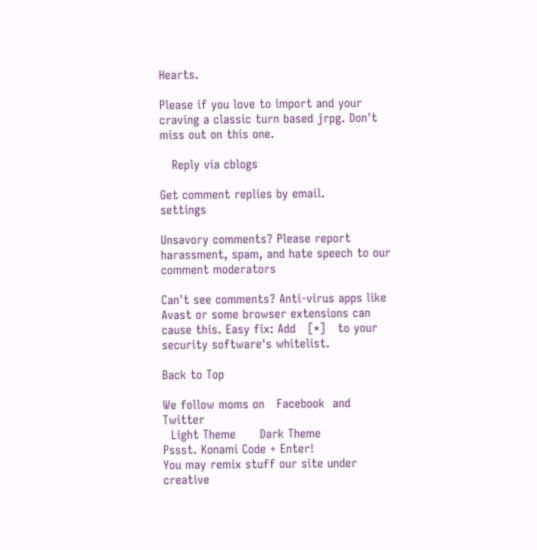Hearts.

Please if you love to import and your craving a classic turn based jrpg. Don't miss out on this one.

   Reply via cblogs

Get comment replies by email.     settings

Unsavory comments? Please report harassment, spam, and hate speech to our comment moderators

Can't see comments? Anti-virus apps like Avast or some browser extensions can cause this. Easy fix: Add   [*]   to your security software's whitelist.

Back to Top

We follow moms on   Facebook  and   Twitter
  Light Theme      Dark Theme
Pssst. Konami Code + Enter!
You may remix stuff our site under creative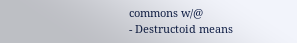commons w/@
- Destructoid means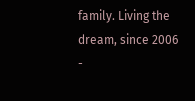family. Living the dream, since 2006 -